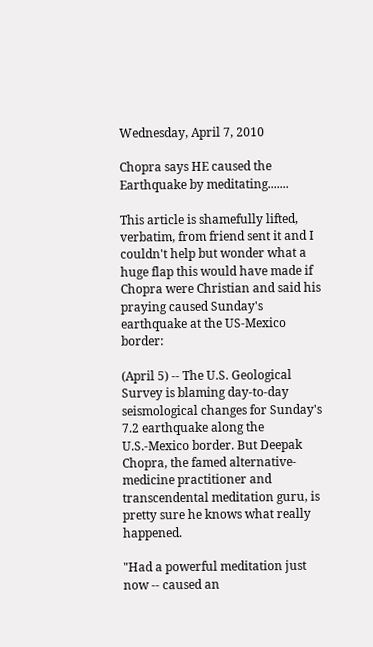Wednesday, April 7, 2010

Chopra says HE caused the Earthquake by meditating.......

This article is shamefully lifted, verbatim, from friend sent it and I couldn't help but wonder what a huge flap this would have made if Chopra were Christian and said his praying caused Sunday's earthquake at the US-Mexico border:

(April 5) -- The U.S. Geological Survey is blaming day-to-day seismological changes for Sunday's 7.2 earthquake along the U.S.-Mexico border. But Deepak Chopra, the famed alternative-medicine practitioner and transcendental meditation guru, is pretty sure he knows what really happened.

"Had a powerful meditation just now -- caused an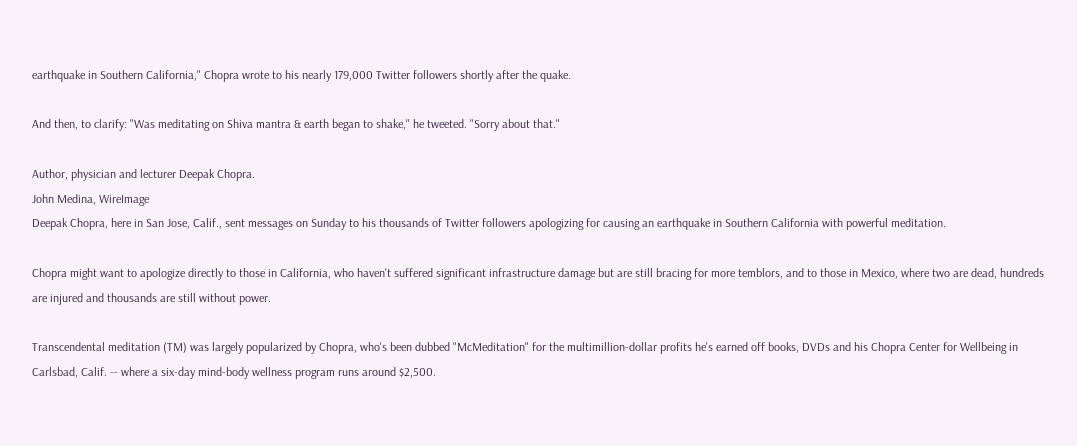earthquake in Southern California," Chopra wrote to his nearly 179,000 Twitter followers shortly after the quake.

And then, to clarify: "Was meditating on Shiva mantra & earth began to shake," he tweeted. "Sorry about that."

Author, physician and lecturer Deepak Chopra.
John Medina, WireImage
Deepak Chopra, here in San Jose, Calif., sent messages on Sunday to his thousands of Twitter followers apologizing for causing an earthquake in Southern California with powerful meditation.

Chopra might want to apologize directly to those in California, who haven't suffered significant infrastructure damage but are still bracing for more temblors, and to those in Mexico, where two are dead, hundreds are injured and thousands are still without power.

Transcendental meditation (TM) was largely popularized by Chopra, who's been dubbed "McMeditation" for the multimillion-dollar profits he's earned off books, DVDs and his Chopra Center for Wellbeing in Carlsbad, Calif. -- where a six-day mind-body wellness program runs around $2,500.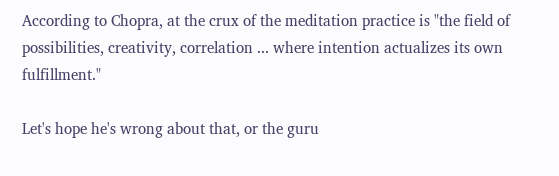According to Chopra, at the crux of the meditation practice is "the field of possibilities, creativity, correlation ... where intention actualizes its own fulfillment."

Let's hope he's wrong about that, or the guru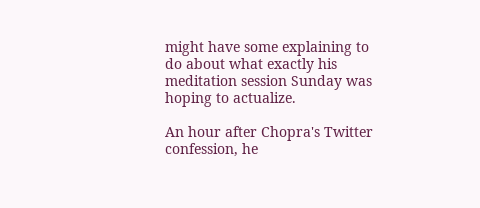might have some explaining to do about what exactly his meditation session Sunday was hoping to actualize.

An hour after Chopra's Twitter confession, he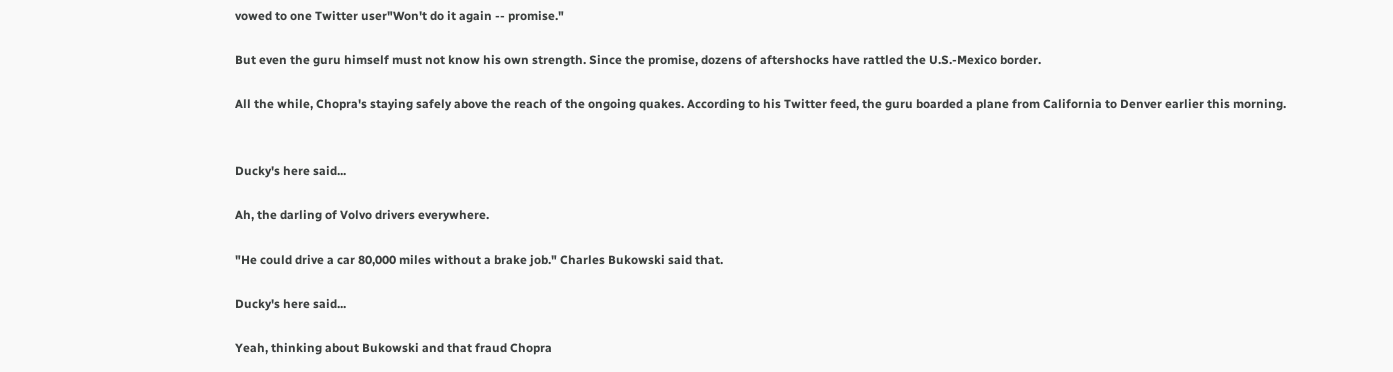vowed to one Twitter user"Won't do it again -- promise."

But even the guru himself must not know his own strength. Since the promise, dozens of aftershocks have rattled the U.S.-Mexico border.

All the while, Chopra's staying safely above the reach of the ongoing quakes. According to his Twitter feed, the guru boarded a plane from California to Denver earlier this morning.


Ducky's here said...

Ah, the darling of Volvo drivers everywhere.

"He could drive a car 80,000 miles without a brake job." Charles Bukowski said that.

Ducky's here said...

Yeah, thinking about Bukowski and that fraud Chopra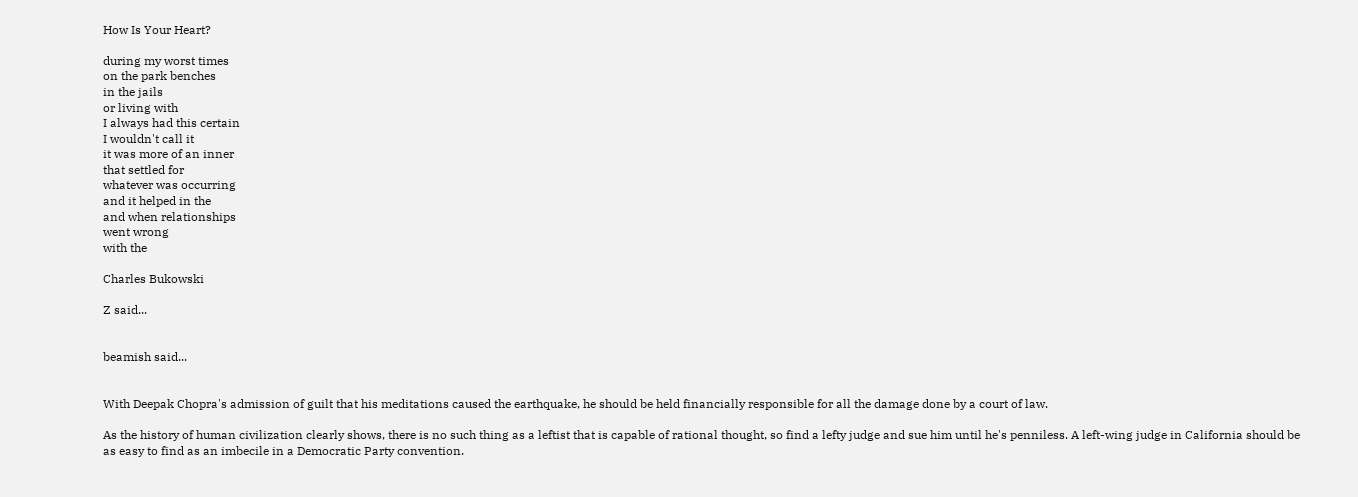How Is Your Heart?

during my worst times
on the park benches
in the jails
or living with
I always had this certain
I wouldn't call it
it was more of an inner
that settled for
whatever was occurring
and it helped in the
and when relationships
went wrong
with the

Charles Bukowski

Z said...


beamish said...


With Deepak Chopra's admission of guilt that his meditations caused the earthquake, he should be held financially responsible for all the damage done by a court of law.

As the history of human civilization clearly shows, there is no such thing as a leftist that is capable of rational thought, so find a lefty judge and sue him until he's penniless. A left-wing judge in California should be as easy to find as an imbecile in a Democratic Party convention.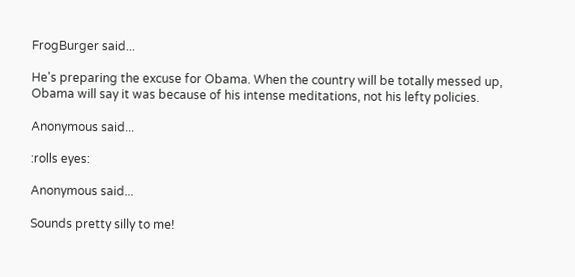FrogBurger said...

He's preparing the excuse for Obama. When the country will be totally messed up, Obama will say it was because of his intense meditations, not his lefty policies.

Anonymous said...

:rolls eyes:

Anonymous said...

Sounds pretty silly to me!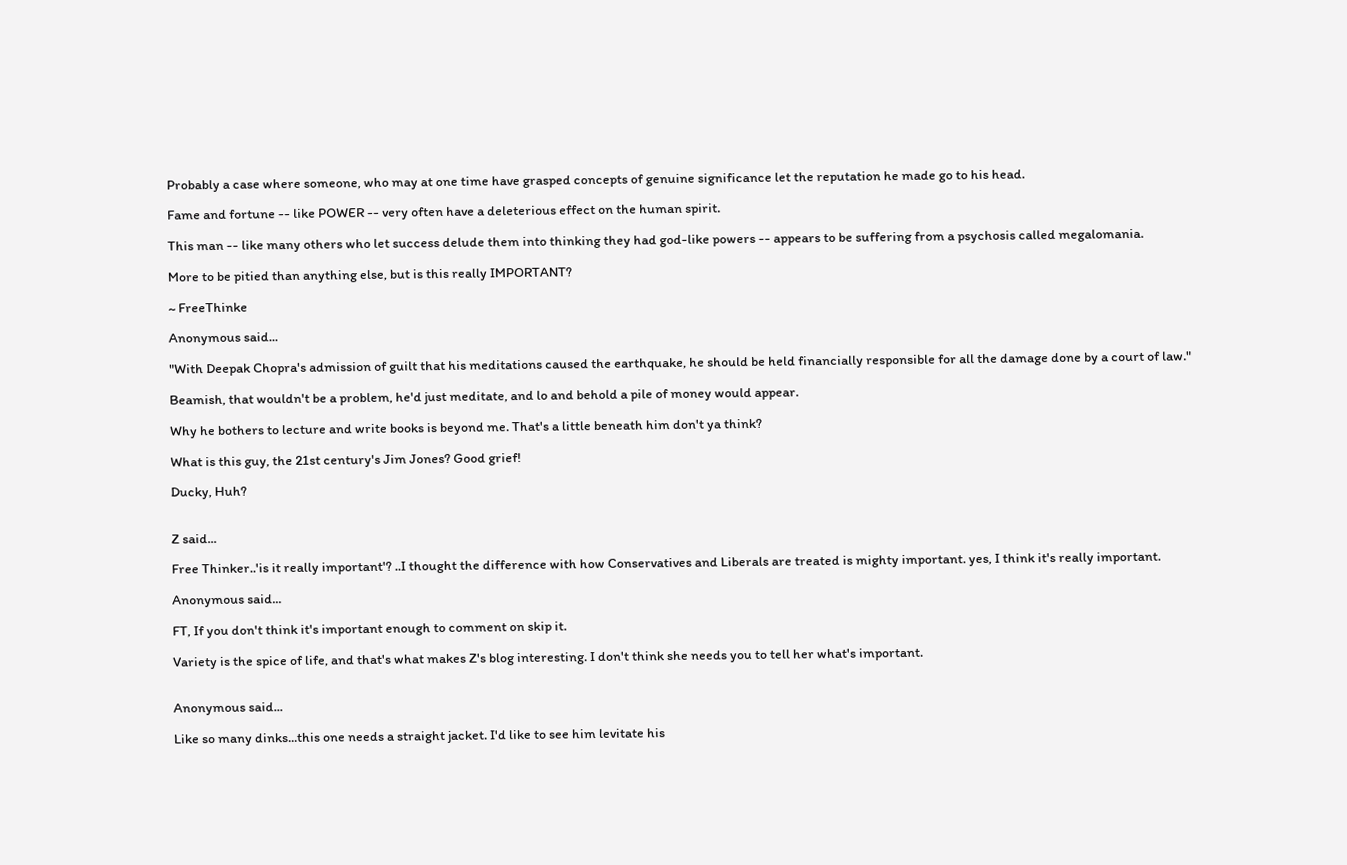Probably a case where someone, who may at one time have grasped concepts of genuine significance let the reputation he made go to his head.

Fame and fortune -- like POWER -- very often have a deleterious effect on the human spirit.

This man -- like many others who let success delude them into thinking they had god-like powers -- appears to be suffering from a psychosis called megalomania.

More to be pitied than anything else, but is this really IMPORTANT?

~ FreeThinke

Anonymous said...

"With Deepak Chopra's admission of guilt that his meditations caused the earthquake, he should be held financially responsible for all the damage done by a court of law."

Beamish, that wouldn't be a problem, he'd just meditate, and lo and behold a pile of money would appear.

Why he bothers to lecture and write books is beyond me. That's a little beneath him don't ya think?

What is this guy, the 21st century's Jim Jones? Good grief!

Ducky, Huh?


Z said...

Free Thinker..'is it really important'? ..I thought the difference with how Conservatives and Liberals are treated is mighty important. yes, I think it's really important.

Anonymous said...

FT, If you don't think it's important enough to comment on skip it.

Variety is the spice of life, and that's what makes Z's blog interesting. I don't think she needs you to tell her what's important.


Anonymous said...

Like so many dinks...this one needs a straight jacket. I'd like to see him levitate his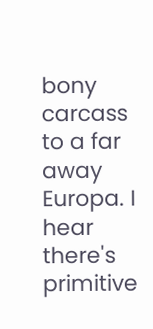bony carcass to a far away Europa. I hear there's primitive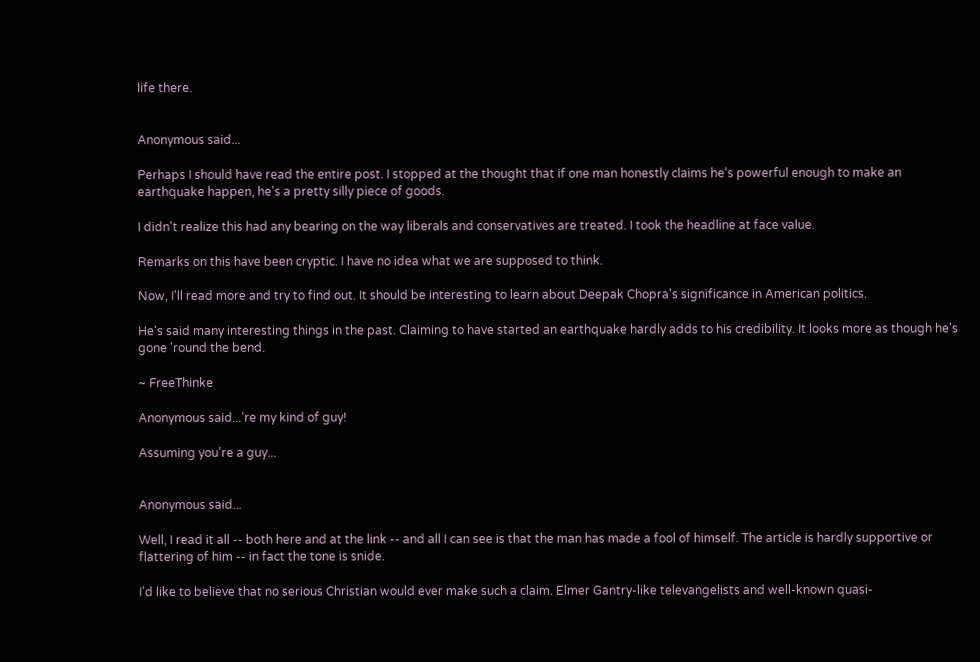life there.


Anonymous said...

Perhaps I should have read the entire post. I stopped at the thought that if one man honestly claims he's powerful enough to make an earthquake happen, he's a pretty silly piece of goods.

I didn't realize this had any bearing on the way liberals and conservatives are treated. I took the headline at face value.

Remarks on this have been cryptic. I have no idea what we are supposed to think.

Now, I'll read more and try to find out. It should be interesting to learn about Deepak Chopra's significance in American politics.

He's said many interesting things in the past. Claiming to have started an earthquake hardly adds to his credibility. It looks more as though he's gone 'round the bend.

~ FreeThinke

Anonymous said...'re my kind of guy!

Assuming you're a guy...


Anonymous said...

Well, I read it all -- both here and at the link -- and all I can see is that the man has made a fool of himself. The article is hardly supportive or flattering of him -- in fact the tone is snide.

I'd like to believe that no serious Christian would ever make such a claim. Elmer Gantry-like televangelists and well-known quasi-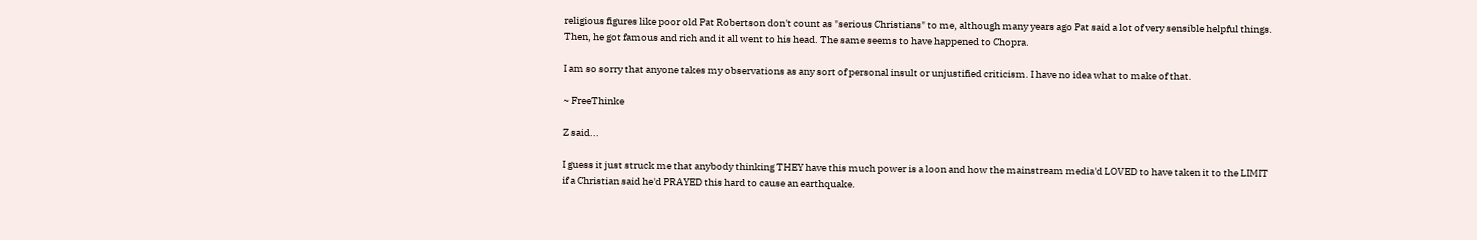religious figures like poor old Pat Robertson don't count as "serious Christians" to me, although many years ago Pat said a lot of very sensible helpful things. Then, he got famous and rich and it all went to his head. The same seems to have happened to Chopra.

I am so sorry that anyone takes my observations as any sort of personal insult or unjustified criticism. I have no idea what to make of that.

~ FreeThinke

Z said...

I guess it just struck me that anybody thinking THEY have this much power is a loon and how the mainstream media'd LOVED to have taken it to the LIMIT if a Christian said he'd PRAYED this hard to cause an earthquake.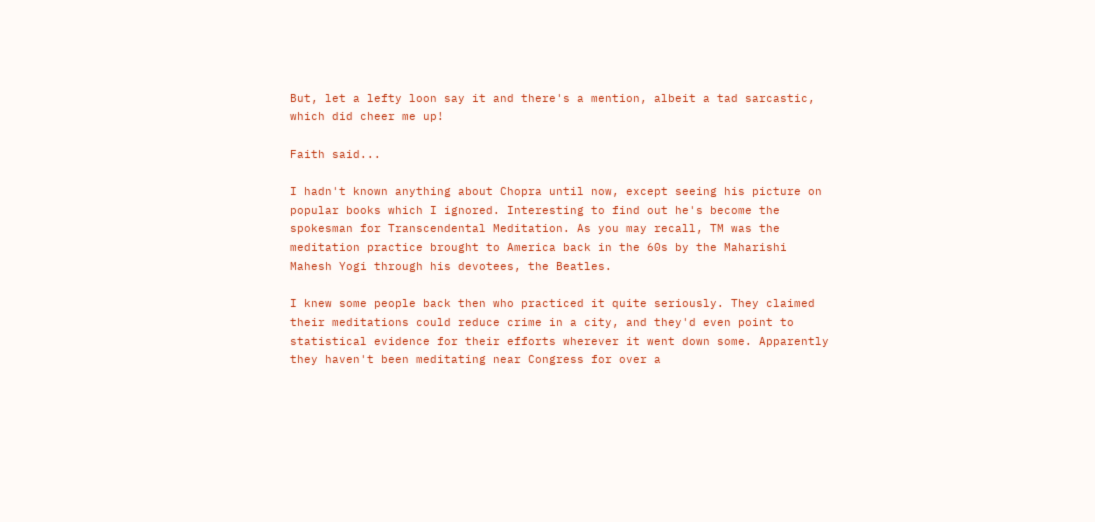But, let a lefty loon say it and there's a mention, albeit a tad sarcastic, which did cheer me up!

Faith said...

I hadn't known anything about Chopra until now, except seeing his picture on popular books which I ignored. Interesting to find out he's become the spokesman for Transcendental Meditation. As you may recall, TM was the meditation practice brought to America back in the 60s by the Maharishi Mahesh Yogi through his devotees, the Beatles.

I knew some people back then who practiced it quite seriously. They claimed their meditations could reduce crime in a city, and they'd even point to statistical evidence for their efforts wherever it went down some. Apparently they haven't been meditating near Congress for over a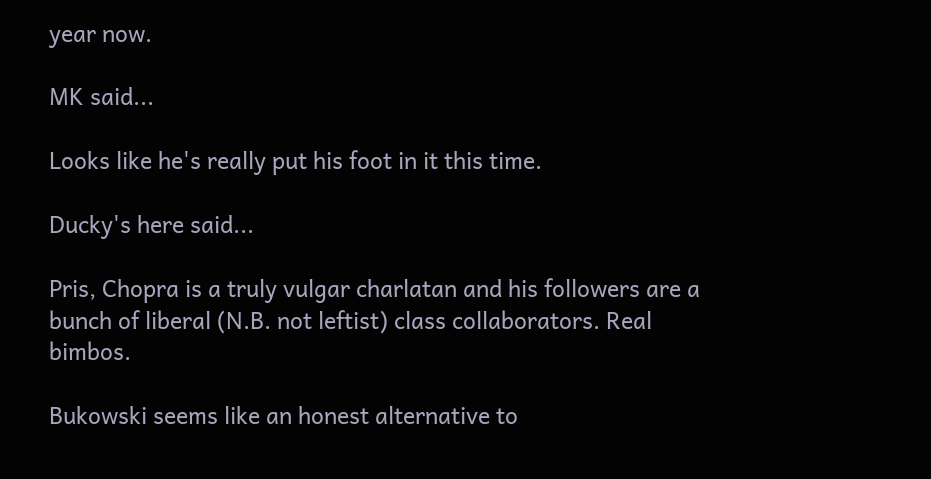year now.

MK said...

Looks like he's really put his foot in it this time.

Ducky's here said...

Pris, Chopra is a truly vulgar charlatan and his followers are a bunch of liberal (N.B. not leftist) class collaborators. Real bimbos.

Bukowski seems like an honest alternative to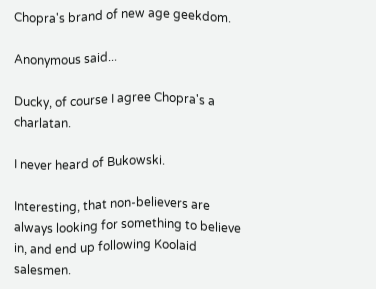Chopra's brand of new age geekdom.

Anonymous said...

Ducky, of course I agree Chopra's a charlatan.

I never heard of Bukowski.

Interesting, that non-believers are always looking for something to believe in, and end up following Koolaid salesmen.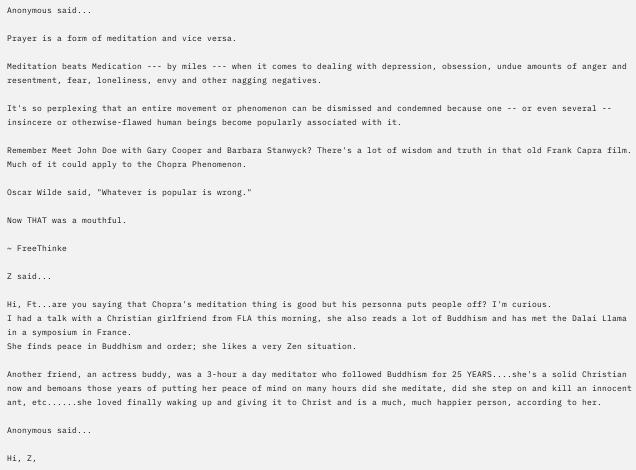Anonymous said...

Prayer is a form of meditation and vice versa.

Meditation beats Medication --- by miles --- when it comes to dealing with depression, obsession, undue amounts of anger and resentment, fear, loneliness, envy and other nagging negatives.

It's so perplexing that an entire movement or phenomenon can be dismissed and condemned because one -- or even several -- insincere or otherwise-flawed human beings become popularly associated with it.

Remember Meet John Doe with Gary Cooper and Barbara Stanwyck? There's a lot of wisdom and truth in that old Frank Capra film. Much of it could apply to the Chopra Phenomenon.

Oscar Wilde said, "Whatever is popular is wrong."

Now THAT was a mouthful.

~ FreeThinke

Z said...

Hi, Ft...are you saying that Chopra's meditation thing is good but his personna puts people off? I'm curious.
I had a talk with a Christian girlfriend from FLA this morning, she also reads a lot of Buddhism and has met the Dalai Llama in a symposium in France.
She finds peace in Buddhism and order; she likes a very Zen situation.

Another friend, an actress buddy, was a 3-hour a day meditator who followed Buddhism for 25 YEARS....she's a solid Christian now and bemoans those years of putting her peace of mind on many hours did she meditate, did she step on and kill an innocent ant, etc......she loved finally waking up and giving it to Christ and is a much, much happier person, according to her.

Anonymous said...

Hi, Z,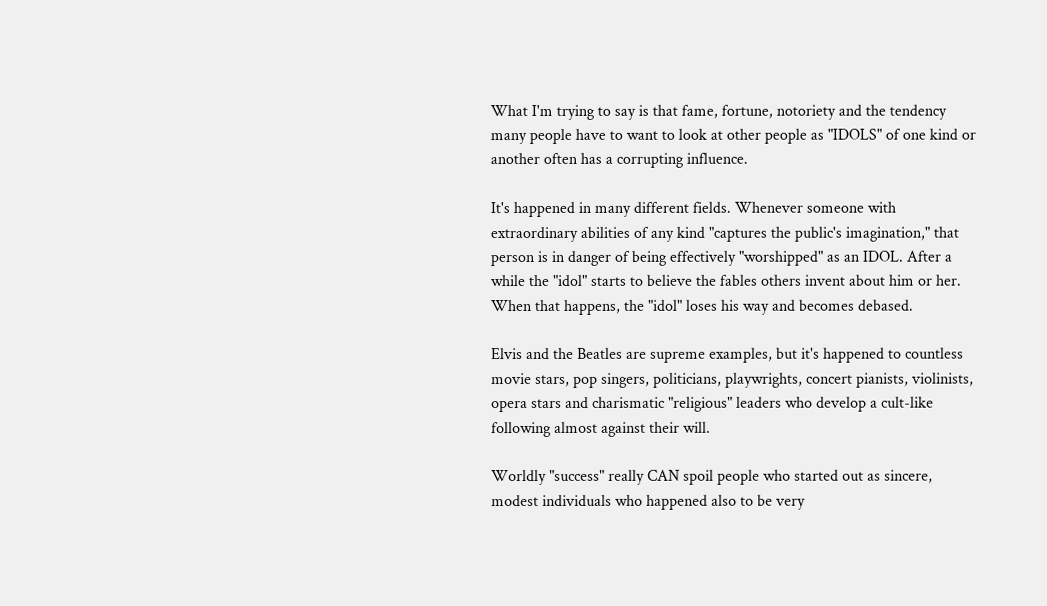What I'm trying to say is that fame, fortune, notoriety and the tendency many people have to want to look at other people as "IDOLS" of one kind or another often has a corrupting influence.

It's happened in many different fields. Whenever someone with extraordinary abilities of any kind "captures the public's imagination," that person is in danger of being effectively "worshipped" as an IDOL. After a while the "idol" starts to believe the fables others invent about him or her. When that happens, the "idol" loses his way and becomes debased.

Elvis and the Beatles are supreme examples, but it's happened to countless movie stars, pop singers, politicians, playwrights, concert pianists, violinists, opera stars and charismatic "religious" leaders who develop a cult-like following almost against their will.

Worldly "success" really CAN spoil people who started out as sincere, modest individuals who happened also to be very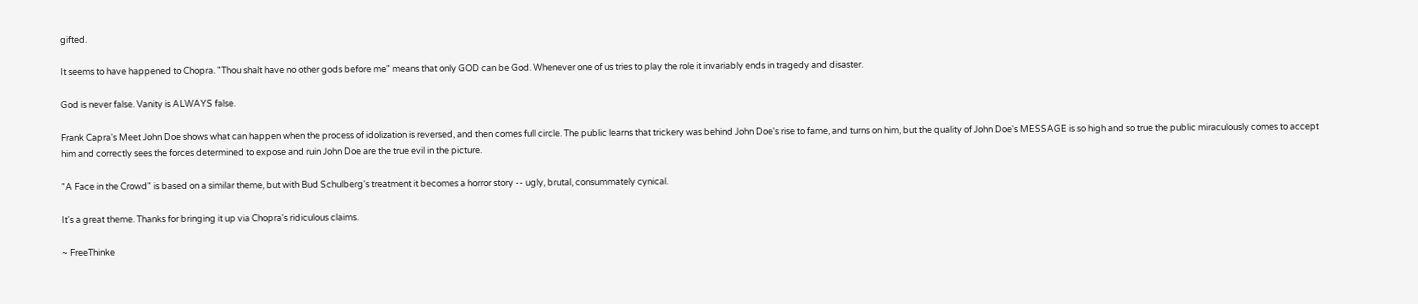gifted.

It seems to have happened to Chopra. "Thou shalt have no other gods before me" means that only GOD can be God. Whenever one of us tries to play the role it invariably ends in tragedy and disaster.

God is never false. Vanity is ALWAYS false.

Frank Capra's Meet John Doe shows what can happen when the process of idolization is reversed, and then comes full circle. The public learns that trickery was behind John Doe's rise to fame, and turns on him, but the quality of John Doe's MESSAGE is so high and so true the public miraculously comes to accept him and correctly sees the forces determined to expose and ruin John Doe are the true evil in the picture.

"A Face in the Crowd" is based on a similar theme, but with Bud Schulberg's treatment it becomes a horror story -- ugly, brutal, consummately cynical.

It's a great theme. Thanks for bringing it up via Chopra's ridiculous claims.

~ FreeThinke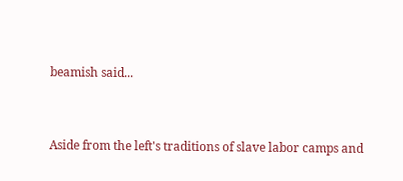beamish said...


Aside from the left's traditions of slave labor camps and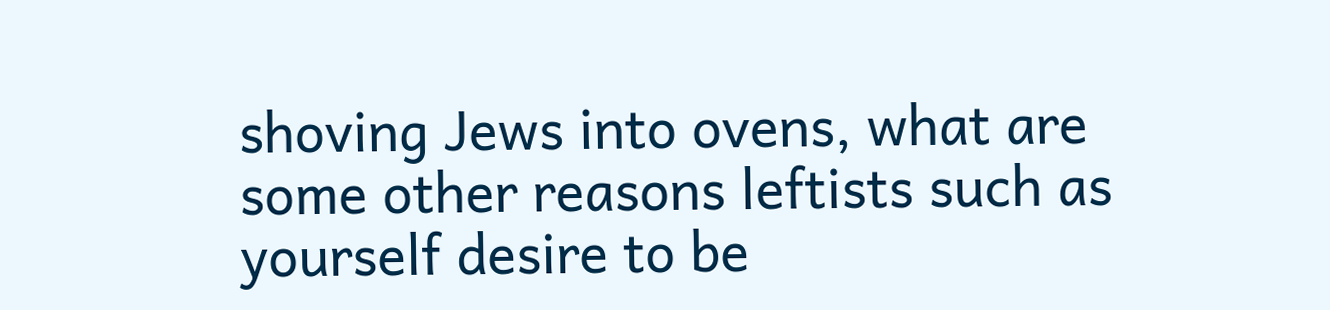shoving Jews into ovens, what are some other reasons leftists such as yourself desire to be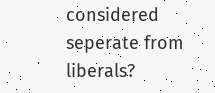considered seperate from liberals?